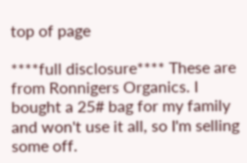top of page

****full disclosure**** These are from Ronnigers Organics. I bought a 25# bag for my family and won't use it all, so I'm selling some off.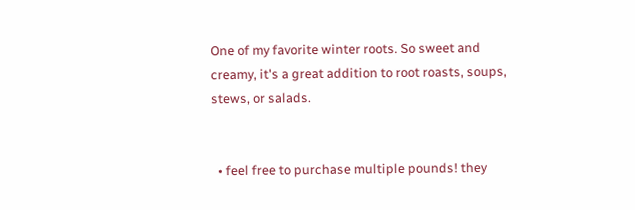One of my favorite winter roots. So sweet and creamy, it's a great addition to root roasts, soups, stews, or salads.


  • feel free to purchase multiple pounds! they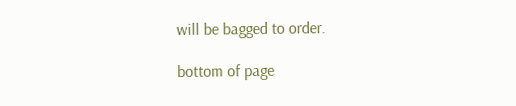will be bagged to order.

bottom of page